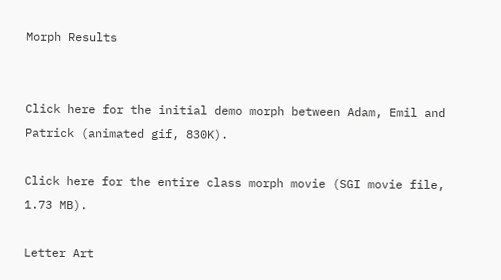Morph Results


Click here for the initial demo morph between Adam, Emil and Patrick (animated gif, 830K).

Click here for the entire class morph movie (SGI movie file, 1.73 MB).

Letter Art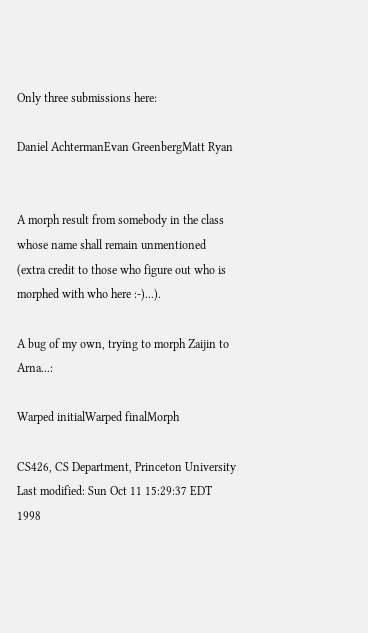Only three submissions here:

Daniel AchtermanEvan GreenbergMatt Ryan


A morph result from somebody in the class whose name shall remain unmentioned (extra credit to those who figure out who is morphed with who here :-)...).

A bug of my own, trying to morph Zaijin to Arna...:

Warped initialWarped finalMorph

CS426, CS Department, Princeton University
Last modified: Sun Oct 11 15:29:37 EDT 1998